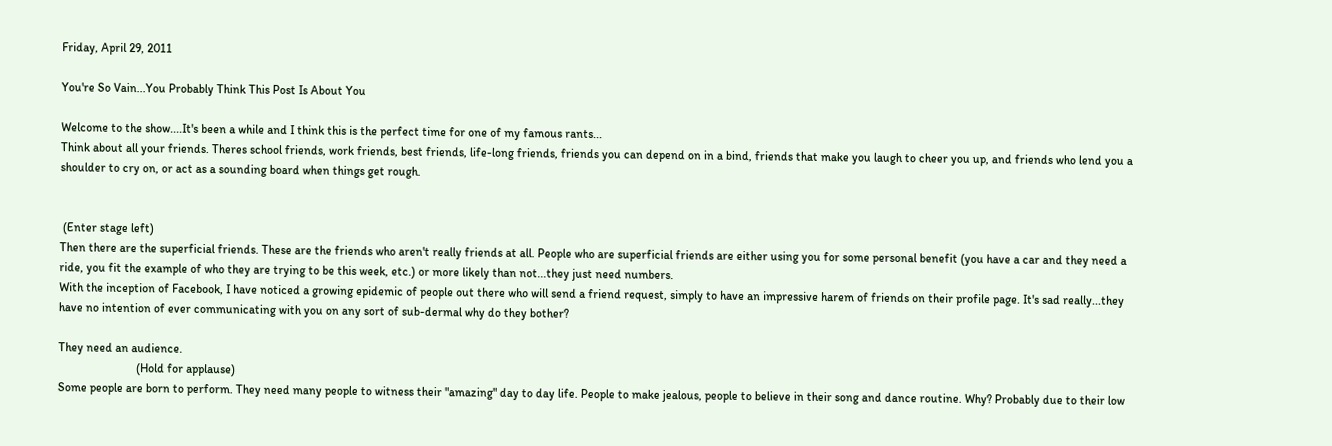Friday, April 29, 2011

You're So Vain...You Probably Think This Post Is About You

Welcome to the show....It's been a while and I think this is the perfect time for one of my famous rants...
Think about all your friends. Theres school friends, work friends, best friends, life-long friends, friends you can depend on in a bind, friends that make you laugh to cheer you up, and friends who lend you a shoulder to cry on, or act as a sounding board when things get rough.


 (Enter stage left)
Then there are the superficial friends. These are the friends who aren't really friends at all. People who are superficial friends are either using you for some personal benefit (you have a car and they need a ride, you fit the example of who they are trying to be this week, etc.) or more likely than not...they just need numbers.
With the inception of Facebook, I have noticed a growing epidemic of people out there who will send a friend request, simply to have an impressive harem of friends on their profile page. It's sad really...they have no intention of ever communicating with you on any sort of sub-dermal why do they bother?

They need an audience.
                          (Hold for applause)
Some people are born to perform. They need many people to witness their "amazing" day to day life. People to make jealous, people to believe in their song and dance routine. Why? Probably due to their low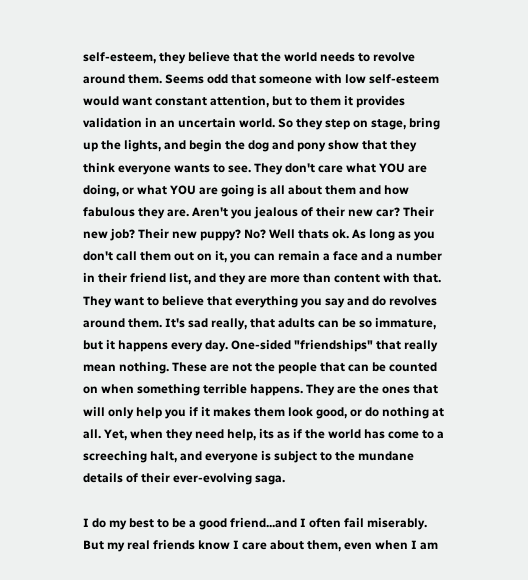self-esteem, they believe that the world needs to revolve around them. Seems odd that someone with low self-esteem would want constant attention, but to them it provides validation in an uncertain world. So they step on stage, bring up the lights, and begin the dog and pony show that they think everyone wants to see. They don't care what YOU are doing, or what YOU are going is all about them and how fabulous they are. Aren't you jealous of their new car? Their new job? Their new puppy? No? Well thats ok. As long as you don't call them out on it, you can remain a face and a number in their friend list, and they are more than content with that.
They want to believe that everything you say and do revolves around them. It's sad really, that adults can be so immature, but it happens every day. One-sided "friendships" that really mean nothing. These are not the people that can be counted on when something terrible happens. They are the ones that will only help you if it makes them look good, or do nothing at all. Yet, when they need help, its as if the world has come to a screeching halt, and everyone is subject to the mundane details of their ever-evolving saga.

I do my best to be a good friend...and I often fail miserably. But my real friends know I care about them, even when I am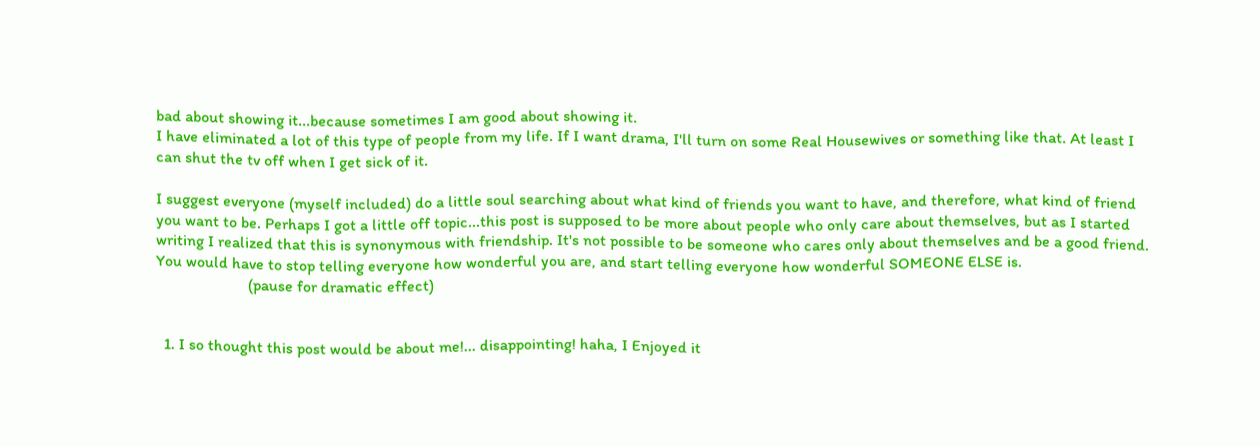bad about showing it...because sometimes I am good about showing it.
I have eliminated a lot of this type of people from my life. If I want drama, I'll turn on some Real Housewives or something like that. At least I can shut the tv off when I get sick of it.

I suggest everyone (myself included) do a little soul searching about what kind of friends you want to have, and therefore, what kind of friend you want to be. Perhaps I got a little off topic...this post is supposed to be more about people who only care about themselves, but as I started writing I realized that this is synonymous with friendship. It's not possible to be someone who cares only about themselves and be a good friend. You would have to stop telling everyone how wonderful you are, and start telling everyone how wonderful SOMEONE ELSE is.
                       (pause for dramatic effect)


  1. I so thought this post would be about me!... disappointing! haha, I Enjoyed it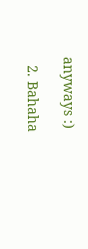anyways :)

  2. Bahaha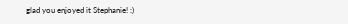glad you enjoyed it Stephanie! :)